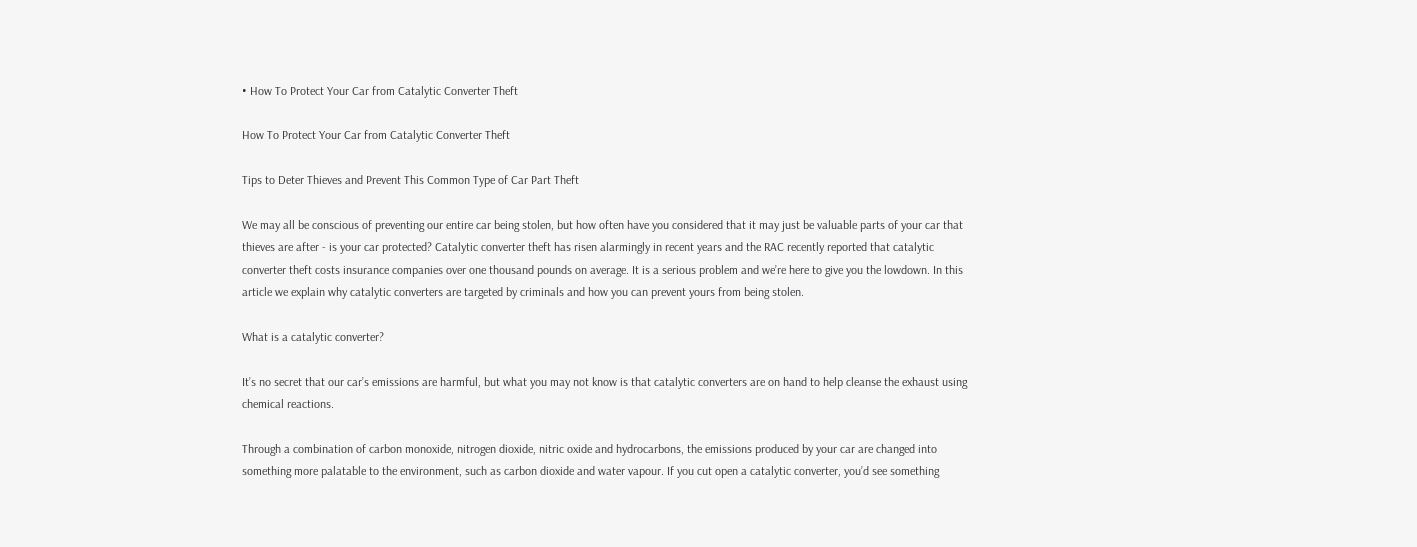• How To Protect Your Car from Catalytic Converter Theft

How To Protect Your Car from Catalytic Converter Theft

Tips to Deter Thieves and Prevent This Common Type of Car Part Theft

We may all be conscious of preventing our entire car being stolen, but how often have you considered that it may just be valuable parts of your car that thieves are after - is your car protected? Catalytic converter theft has risen alarmingly in recent years and the RAC recently reported that catalytic converter theft costs insurance companies over one thousand pounds on average. It is a serious problem and we’re here to give you the lowdown. In this article we explain why catalytic converters are targeted by criminals and how you can prevent yours from being stolen.

What is a catalytic converter?

It’s no secret that our car’s emissions are harmful, but what you may not know is that catalytic converters are on hand to help cleanse the exhaust using chemical reactions.

Through a combination of carbon monoxide, nitrogen dioxide, nitric oxide and hydrocarbons, the emissions produced by your car are changed into something more palatable to the environment, such as carbon dioxide and water vapour. If you cut open a catalytic converter, you’d see something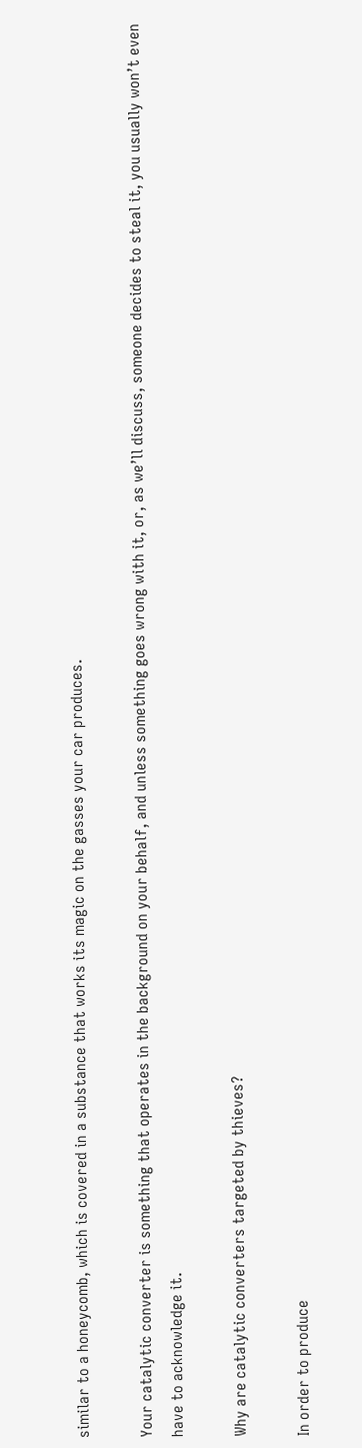similar to a honeycomb, which is covered in a substance that works its magic on the gasses your car produces.

Your catalytic converter is something that operates in the background on your behalf, and unless something goes wrong with it, or, as we’ll discuss, someone decides to steal it, you usually won’t even have to acknowledge it.

Why are catalytic converters targeted by thieves?

In order to produce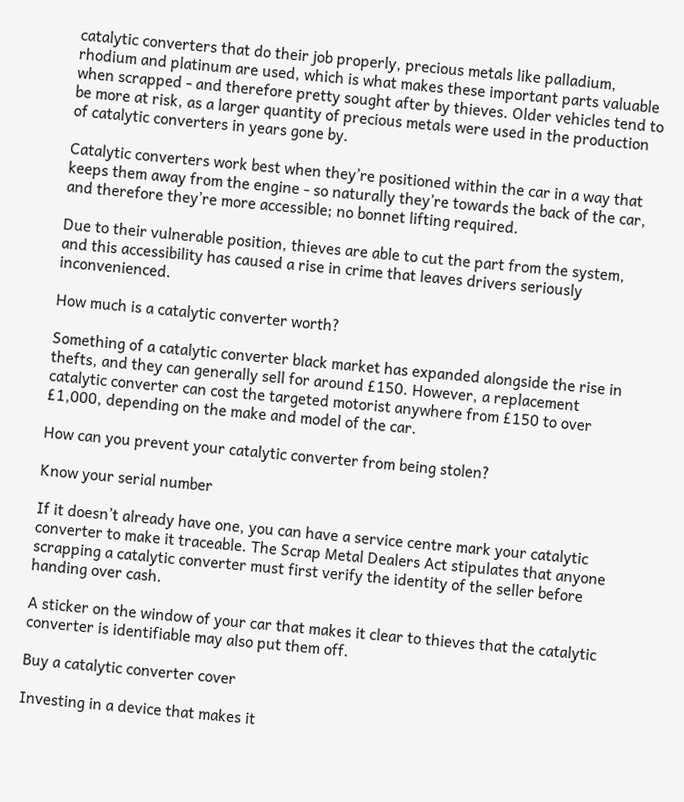catalytic converters that do their job properly, precious metals like palladium, rhodium and platinum are used, which is what makes these important parts valuable when scrapped - and therefore pretty sought after by thieves. Older vehicles tend to be more at risk, as a larger quantity of precious metals were used in the production of catalytic converters in years gone by.

Catalytic converters work best when they’re positioned within the car in a way that keeps them away from the engine - so naturally they’re towards the back of the car, and therefore they’re more accessible; no bonnet lifting required.

Due to their vulnerable position, thieves are able to cut the part from the system, and this accessibility has caused a rise in crime that leaves drivers seriously inconvenienced.

How much is a catalytic converter worth?

Something of a catalytic converter black market has expanded alongside the rise in thefts, and they can generally sell for around £150. However, a replacement catalytic converter can cost the targeted motorist anywhere from £150 to over £1,000, depending on the make and model of the car.

How can you prevent your catalytic converter from being stolen?

Know your serial number

If it doesn’t already have one, you can have a service centre mark your catalytic converter to make it traceable. The Scrap Metal Dealers Act stipulates that anyone scrapping a catalytic converter must first verify the identity of the seller before handing over cash.

A sticker on the window of your car that makes it clear to thieves that the catalytic converter is identifiable may also put them off.

Buy a catalytic converter cover

Investing in a device that makes it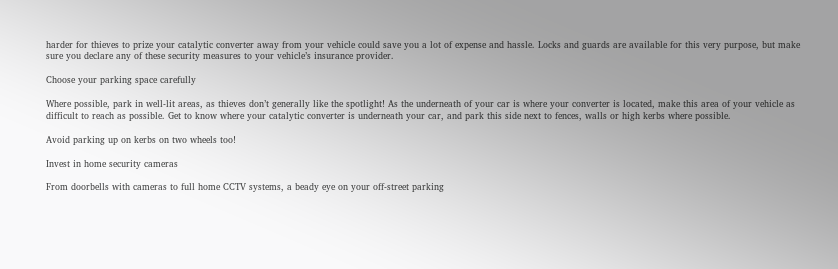harder for thieves to prize your catalytic converter away from your vehicle could save you a lot of expense and hassle. Locks and guards are available for this very purpose, but make sure you declare any of these security measures to your vehicle’s insurance provider.

Choose your parking space carefully

Where possible, park in well-lit areas, as thieves don’t generally like the spotlight! As the underneath of your car is where your converter is located, make this area of your vehicle as difficult to reach as possible. Get to know where your catalytic converter is underneath your car, and park this side next to fences, walls or high kerbs where possible.

Avoid parking up on kerbs on two wheels too!

Invest in home security cameras

From doorbells with cameras to full home CCTV systems, a beady eye on your off-street parking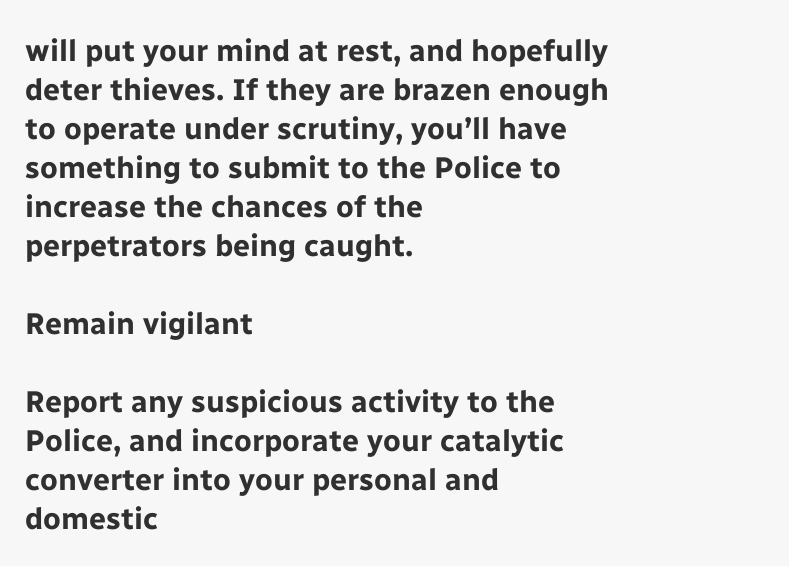will put your mind at rest, and hopefully deter thieves. If they are brazen enough to operate under scrutiny, you’ll have something to submit to the Police to increase the chances of the perpetrators being caught.

Remain vigilant

Report any suspicious activity to the Police, and incorporate your catalytic converter into your personal and domestic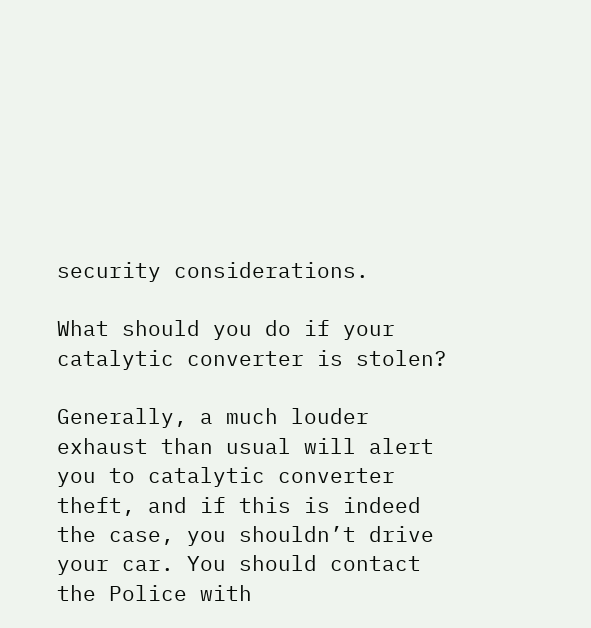security considerations.

What should you do if your catalytic converter is stolen?

Generally, a much louder exhaust than usual will alert you to catalytic converter theft, and if this is indeed the case, you shouldn’t drive your car. You should contact the Police with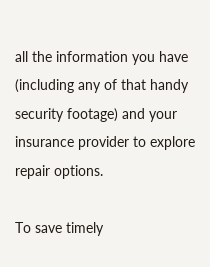all the information you have (including any of that handy security footage) and your insurance provider to explore repair options.

To save timely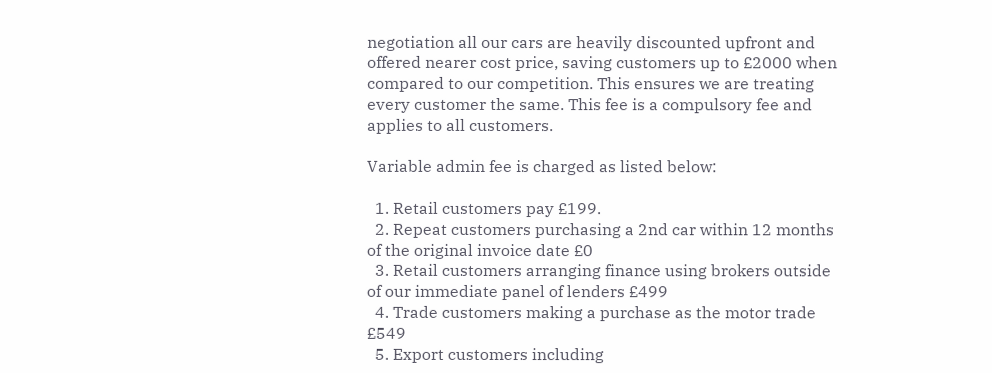negotiation all our cars are heavily discounted upfront and offered nearer cost price, saving customers up to £2000 when compared to our competition. This ensures we are treating every customer the same. This fee is a compulsory fee and applies to all customers.

Variable admin fee is charged as listed below:

  1. Retail customers pay £199.
  2. Repeat customers purchasing a 2nd car within 12 months of the original invoice date £0
  3. Retail customers arranging finance using brokers outside of our immediate panel of lenders £499
  4. Trade customers making a purchase as the motor trade £549
  5. Export customers including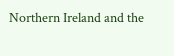Northern Ireland and the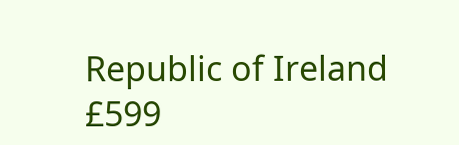Republic of Ireland £599